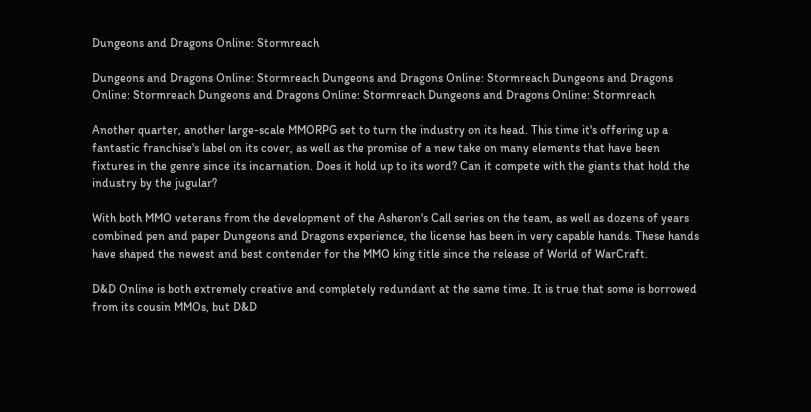Dungeons and Dragons Online: Stormreach

Dungeons and Dragons Online: Stormreach Dungeons and Dragons Online: Stormreach Dungeons and Dragons Online: Stormreach Dungeons and Dragons Online: Stormreach Dungeons and Dragons Online: Stormreach

Another quarter, another large-scale MMORPG set to turn the industry on its head. This time it's offering up a fantastic franchise's label on its cover, as well as the promise of a new take on many elements that have been fixtures in the genre since its incarnation. Does it hold up to its word? Can it compete with the giants that hold the industry by the jugular?

With both MMO veterans from the development of the Asheron's Call series on the team, as well as dozens of years combined pen and paper Dungeons and Dragons experience, the license has been in very capable hands. These hands have shaped the newest and best contender for the MMO king title since the release of World of WarCraft.

D&D Online is both extremely creative and completely redundant at the same time. It is true that some is borrowed from its cousin MMOs, but D&D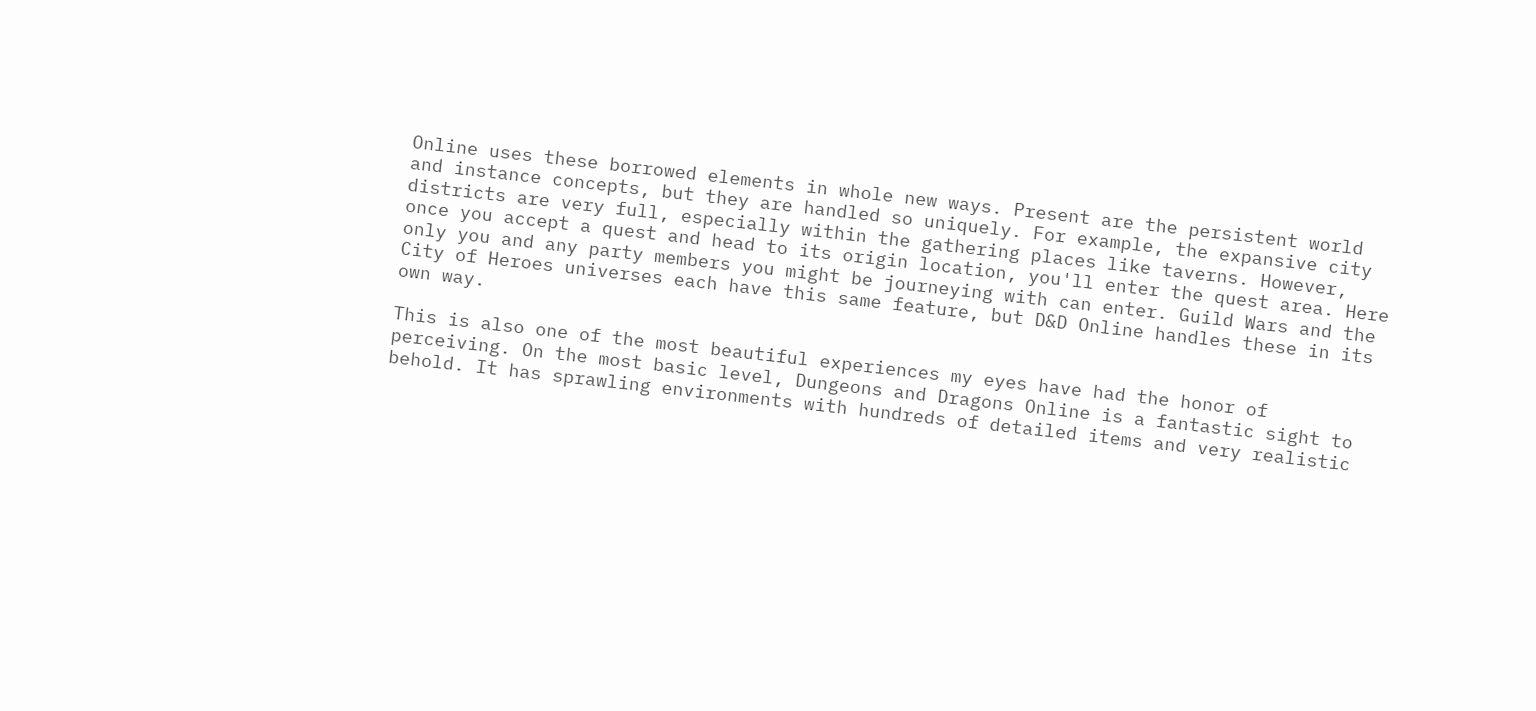Online uses these borrowed elements in whole new ways. Present are the persistent world and instance concepts, but they are handled so uniquely. For example, the expansive city districts are very full, especially within the gathering places like taverns. However, once you accept a quest and head to its origin location, you'll enter the quest area. Here only you and any party members you might be journeying with can enter. Guild Wars and the City of Heroes universes each have this same feature, but D&D Online handles these in its own way.

This is also one of the most beautiful experiences my eyes have had the honor of perceiving. On the most basic level, Dungeons and Dragons Online is a fantastic sight to behold. It has sprawling environments with hundreds of detailed items and very realistic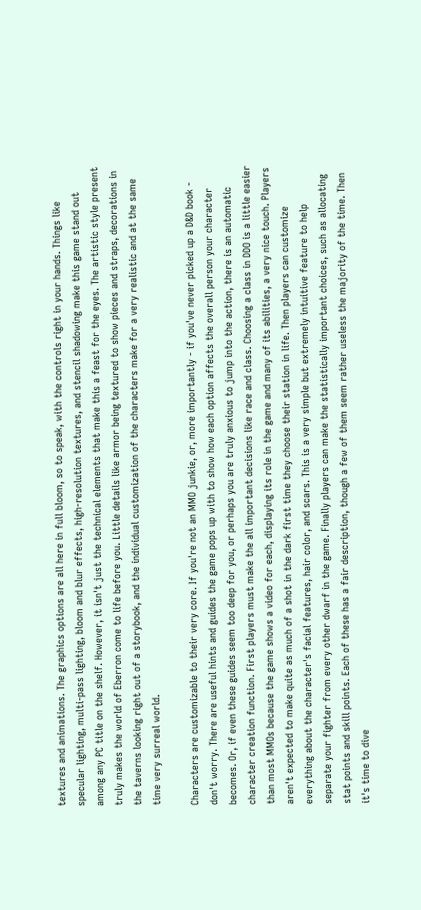textures and animations. The graphics options are all here in full bloom, so to speak, with the controls right in your hands. Things like specular lighting, multi-pass lighting, bloom and blur effects, high-resolution textures, and stencil shadowing make this game stand out among any PC title on the shelf. However, it isn't just the technical elements that make this a feast for the eyes. The artistic style present truly makes the world of Eberron come to life before you. Little details like armor being textured to show pieces and straps, decorations in the taverns looking right out of a storybook, and the individual customization of the characters make for a very realistic and at the same time very surreal world.

Characters are customizable to their very core. If you're not an MMO junkie, or, more importantly - if you've never picked up a D&D book - don't worry. There are useful hints and guides the game pops up with to show how each option affects the overall person your character becomes. Or, if even these guides seem too deep for you, or perhaps you are truly anxious to jump into the action, there is an automatic character creation function. First players must make the all important decisions like race and class. Choosing a class in DDO is a little easier than most MMOs because the game shows a video for each, displaying its role in the game and many of its abilities, a very nice touch. Players aren't expected to make quite as much of a shot in the dark first time they choose their station in life. Then players can customize everything about the character's facial features, hair color, and scars. This is a very simple but extremely intuitive feature to help separate your fighter from every other dwarf in the game. Finally players can make the statistically important choices, such as allocating stat points and skill points. Each of these has a fair description, though a few of them seem rather useless the majority of the time. Then it's time to dive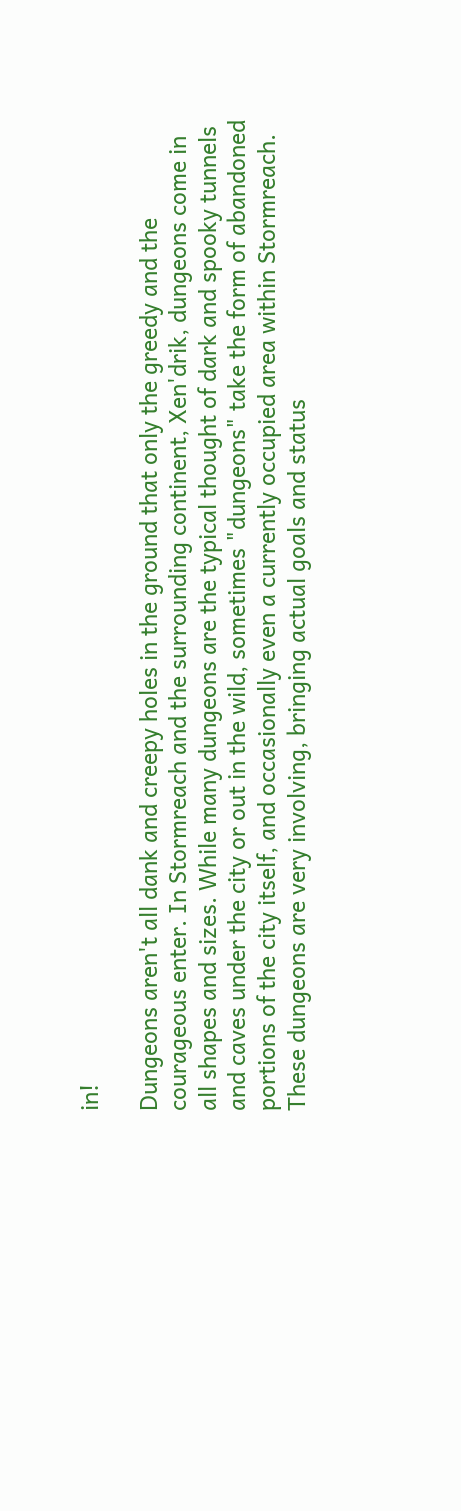in!

Dungeons aren't all dank and creepy holes in the ground that only the greedy and the courageous enter. In Stormreach and the surrounding continent, Xen'drik, dungeons come in all shapes and sizes. While many dungeons are the typical thought of dark and spooky tunnels and caves under the city or out in the wild, sometimes "dungeons" take the form of abandoned portions of the city itself, and occasionally even a currently occupied area within Stormreach. These dungeons are very involving, bringing actual goals and status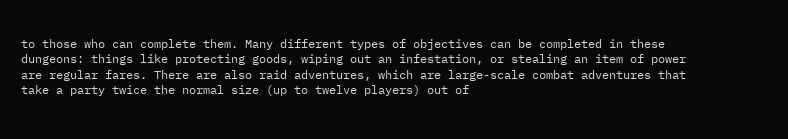to those who can complete them. Many different types of objectives can be completed in these dungeons: things like protecting goods, wiping out an infestation, or stealing an item of power are regular fares. There are also raid adventures, which are large-scale combat adventures that take a party twice the normal size (up to twelve players) out of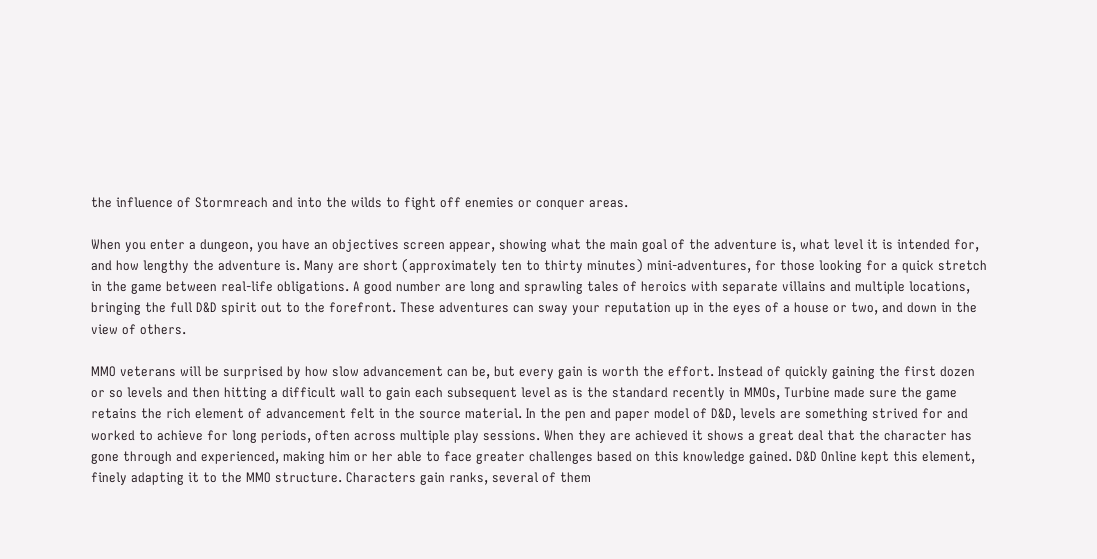the influence of Stormreach and into the wilds to fight off enemies or conquer areas.

When you enter a dungeon, you have an objectives screen appear, showing what the main goal of the adventure is, what level it is intended for, and how lengthy the adventure is. Many are short (approximately ten to thirty minutes) mini-adventures, for those looking for a quick stretch in the game between real-life obligations. A good number are long and sprawling tales of heroics with separate villains and multiple locations, bringing the full D&D spirit out to the forefront. These adventures can sway your reputation up in the eyes of a house or two, and down in the view of others.

MMO veterans will be surprised by how slow advancement can be, but every gain is worth the effort. Instead of quickly gaining the first dozen or so levels and then hitting a difficult wall to gain each subsequent level as is the standard recently in MMOs, Turbine made sure the game retains the rich element of advancement felt in the source material. In the pen and paper model of D&D, levels are something strived for and worked to achieve for long periods, often across multiple play sessions. When they are achieved it shows a great deal that the character has gone through and experienced, making him or her able to face greater challenges based on this knowledge gained. D&D Online kept this element, finely adapting it to the MMO structure. Characters gain ranks, several of them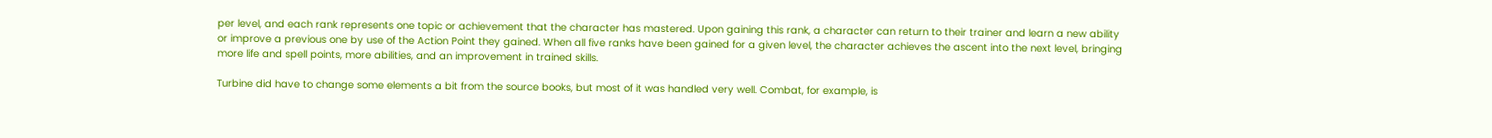per level, and each rank represents one topic or achievement that the character has mastered. Upon gaining this rank, a character can return to their trainer and learn a new ability or improve a previous one by use of the Action Point they gained. When all five ranks have been gained for a given level, the character achieves the ascent into the next level, bringing more life and spell points, more abilities, and an improvement in trained skills.

Turbine did have to change some elements a bit from the source books, but most of it was handled very well. Combat, for example, is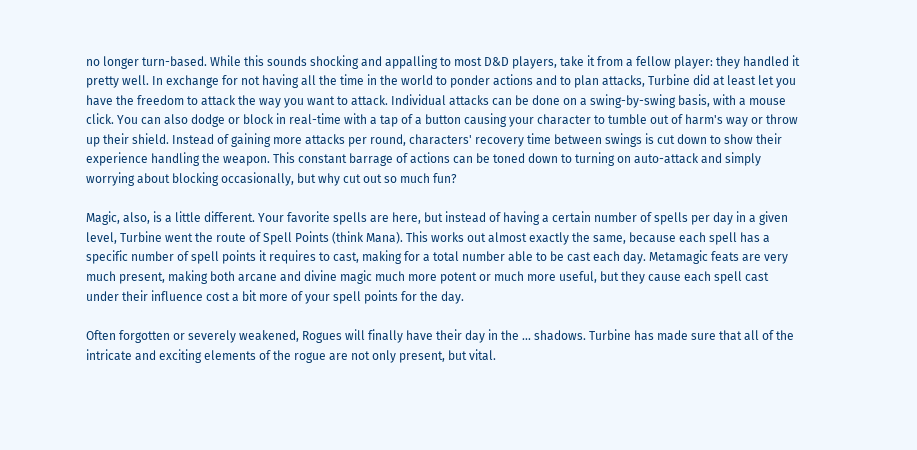no longer turn-based. While this sounds shocking and appalling to most D&D players, take it from a fellow player: they handled it pretty well. In exchange for not having all the time in the world to ponder actions and to plan attacks, Turbine did at least let you have the freedom to attack the way you want to attack. Individual attacks can be done on a swing-by-swing basis, with a mouse click. You can also dodge or block in real-time with a tap of a button causing your character to tumble out of harm's way or throw up their shield. Instead of gaining more attacks per round, characters' recovery time between swings is cut down to show their experience handling the weapon. This constant barrage of actions can be toned down to turning on auto-attack and simply worrying about blocking occasionally, but why cut out so much fun?

Magic, also, is a little different. Your favorite spells are here, but instead of having a certain number of spells per day in a given level, Turbine went the route of Spell Points (think Mana). This works out almost exactly the same, because each spell has a specific number of spell points it requires to cast, making for a total number able to be cast each day. Metamagic feats are very much present, making both arcane and divine magic much more potent or much more useful, but they cause each spell cast under their influence cost a bit more of your spell points for the day.

Often forgotten or severely weakened, Rogues will finally have their day in the ... shadows. Turbine has made sure that all of the intricate and exciting elements of the rogue are not only present, but vital.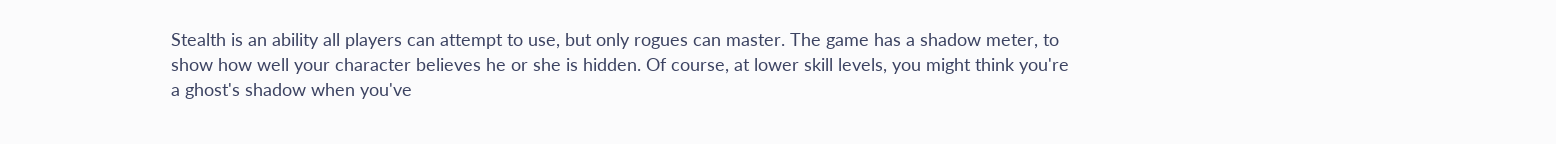Stealth is an ability all players can attempt to use, but only rogues can master. The game has a shadow meter, to show how well your character believes he or she is hidden. Of course, at lower skill levels, you might think you're a ghost's shadow when you've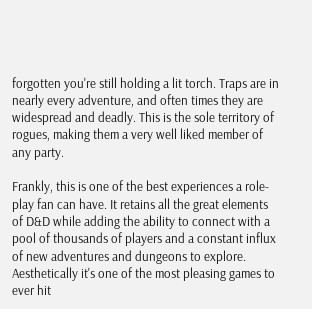forgotten you're still holding a lit torch. Traps are in nearly every adventure, and often times they are widespread and deadly. This is the sole territory of rogues, making them a very well liked member of any party.

Frankly, this is one of the best experiences a role-play fan can have. It retains all the great elements of D&D while adding the ability to connect with a pool of thousands of players and a constant influx of new adventures and dungeons to explore. Aesthetically it's one of the most pleasing games to ever hit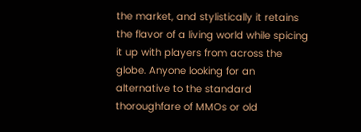the market, and stylistically it retains the flavor of a living world while spicing it up with players from across the globe. Anyone looking for an alternative to the standard thoroughfare of MMOs or old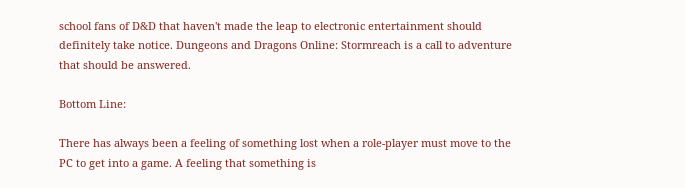school fans of D&D that haven't made the leap to electronic entertainment should definitely take notice. Dungeons and Dragons Online: Stormreach is a call to adventure that should be answered.

Bottom Line:

There has always been a feeling of something lost when a role-player must move to the PC to get into a game. A feeling that something is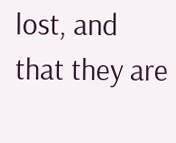lost, and that they are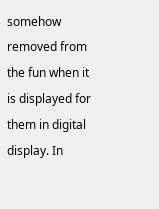somehow removed from the fun when it is displayed for them in digital display. In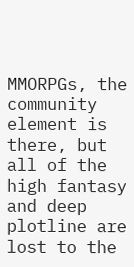MMORPGs, the community element is there, but all of the high fantasy and deep plotline are lost to the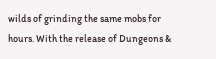wilds of grinding the same mobs for hours. With the release of Dungeons &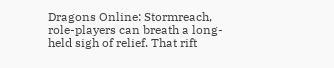Dragons Online: Stormreach, role-players can breath a long-held sigh of relief. That rift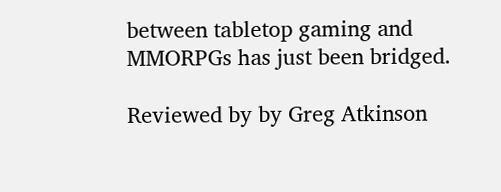between tabletop gaming and MMORPGs has just been bridged.

Reviewed by by Greg Atkinson